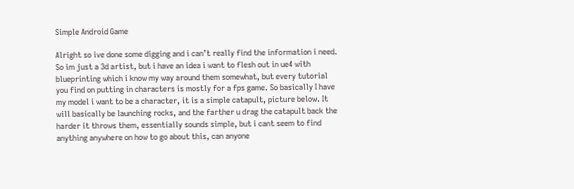Simple Android Game

Alright so ive done some digging and i can’t really find the information i need. So im just a 3d artist, but i have an idea i want to flesh out in ue4 with blueprinting which i know my way around them somewhat, but every tutorial you find on putting in characters is mostly for a fps game. So basically I have my model i want to be a character, it is a simple catapult, picture below. It will basically be launching rocks, and the farther u drag the catapult back the harder it throws them, essentially sounds simple, but i cant seem to find anything anywhere on how to go about this, can anyone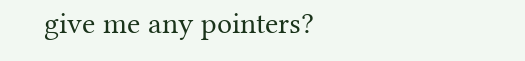give me any pointers?